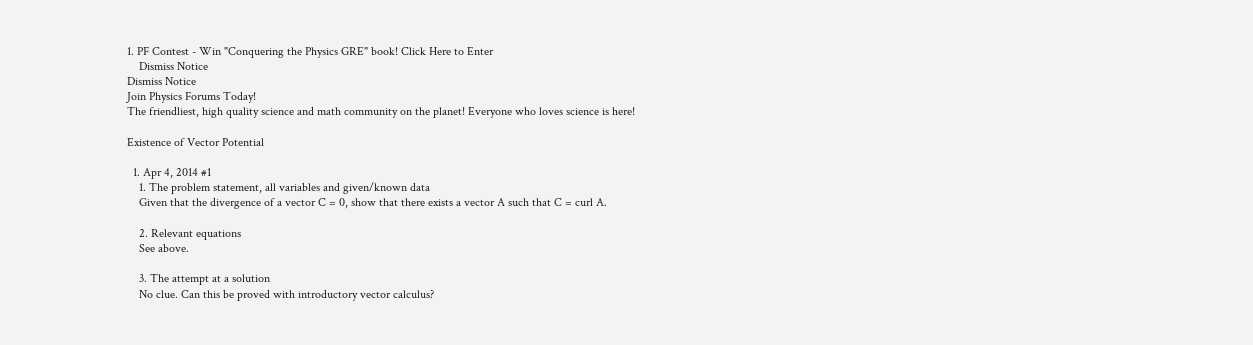1. PF Contest - Win "Conquering the Physics GRE" book! Click Here to Enter
    Dismiss Notice
Dismiss Notice
Join Physics Forums Today!
The friendliest, high quality science and math community on the planet! Everyone who loves science is here!

Existence of Vector Potential

  1. Apr 4, 2014 #1
    1. The problem statement, all variables and given/known data
    Given that the divergence of a vector C = 0, show that there exists a vector A such that C = curl A.

    2. Relevant equations
    See above.

    3. The attempt at a solution
    No clue. Can this be proved with introductory vector calculus?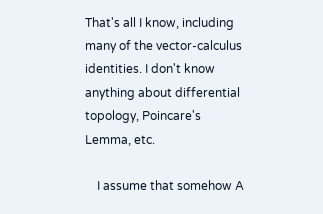That's all I know, including many of the vector-calculus identities. I don't know anything about differential topology, Poincare's Lemma, etc.

    I assume that somehow A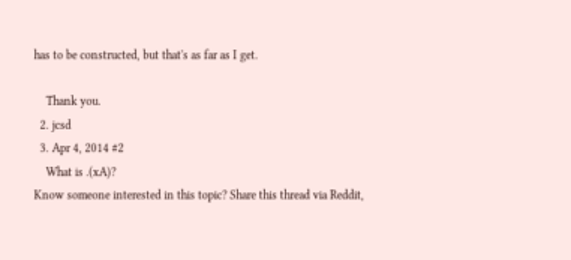has to be constructed, but that's as far as I get.

    Thank you.
  2. jcsd
  3. Apr 4, 2014 #2
    What is .(xA)?
Know someone interested in this topic? Share this thread via Reddit,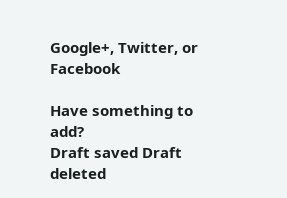Google+, Twitter, or Facebook

Have something to add?
Draft saved Draft deleted